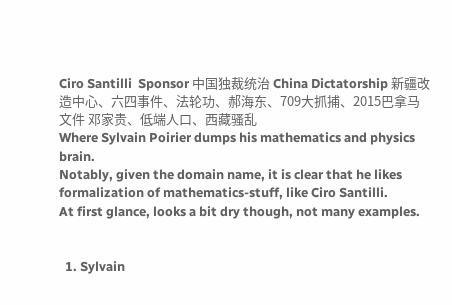Ciro Santilli  Sponsor 中国独裁统治 China Dictatorship 新疆改造中心、六四事件、法轮功、郝海东、709大抓捕、2015巴拿马文件 邓家贵、低端人口、西藏骚乱
Where Sylvain Poirier dumps his mathematics and physics brain.
Notably, given the domain name, it is clear that he likes formalization of mathematics-stuff, like Ciro Santilli.
At first glance, looks a bit dry though, not many examples.


  1. Sylvain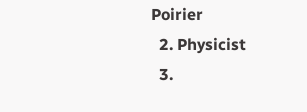Poirier
  2. Physicist
  3.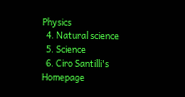Physics
  4. Natural science
  5. Science
  6. Ciro Santilli's Homepage